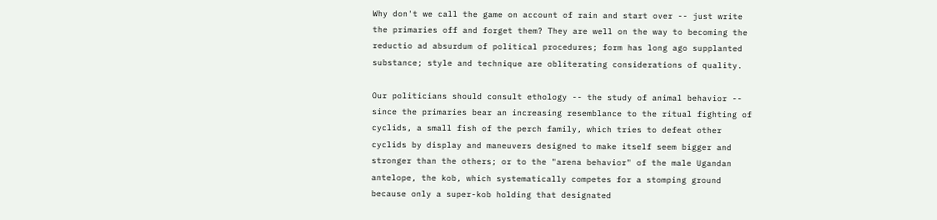Why don't we call the game on account of rain and start over -- just write the primaries off and forget them? They are well on the way to becoming the reductio ad absurdum of political procedures; form has long ago supplanted substance; style and technique are obliterating considerations of quality.

Our politicians should consult ethology -- the study of animal behavior -- since the primaries bear an increasing resemblance to the ritual fighting of cyclids, a small fish of the perch family, which tries to defeat other cyclids by display and maneuvers designed to make itself seem bigger and stronger than the others; or to the "arena behavior" of the male Ugandan antelope, the kob, which systematically competes for a stomping ground because only a super-kob holding that designated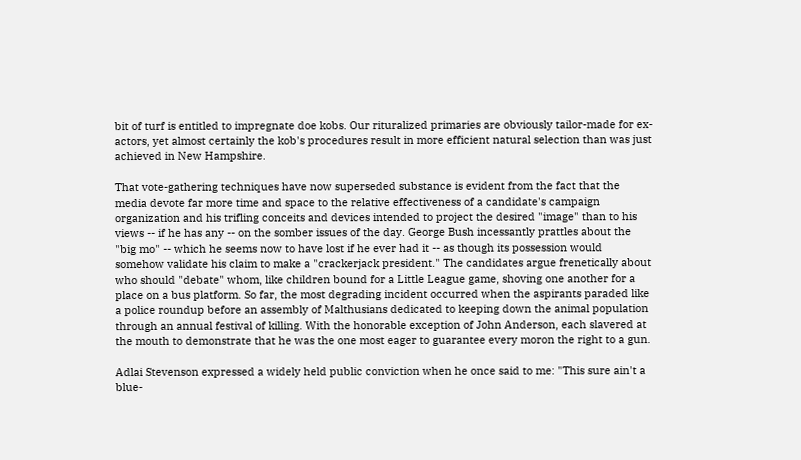bit of turf is entitled to impregnate doe kobs. Our rituralized primaries are obviously tailor-made for ex-actors, yet almost certainly the kob's procedures result in more efficient natural selection than was just achieved in New Hampshire.

That vote-gathering techniques have now superseded substance is evident from the fact that the media devote far more time and space to the relative effectiveness of a candidate's campaign organization and his trifling conceits and devices intended to project the desired "image" than to his views -- if he has any -- on the somber issues of the day. George Bush incessantly prattles about the "big mo" -- which he seems now to have lost if he ever had it -- as though its possession would somehow validate his claim to make a "crackerjack president." The candidates argue frenetically about who should "debate" whom, like children bound for a Little League game, shoving one another for a place on a bus platform. So far, the most degrading incident occurred when the aspirants paraded like a police roundup before an assembly of Malthusians dedicated to keeping down the animal population through an annual festival of killing. With the honorable exception of John Anderson, each slavered at the mouth to demonstrate that he was the one most eager to guarantee every moron the right to a gun.

Adlai Stevenson expressed a widely held public conviction when he once said to me: "This sure ain't a blue-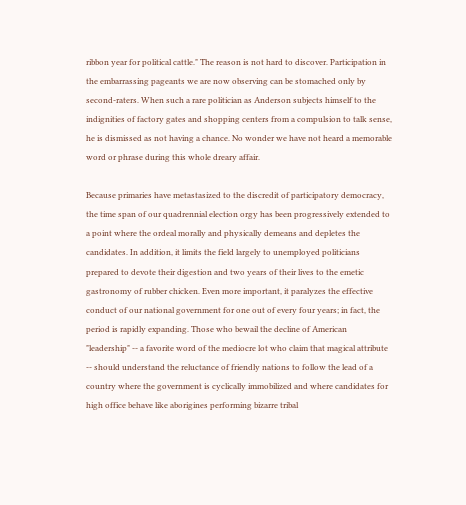ribbon year for political cattle." The reason is not hard to discover. Participation in the embarrassing pageants we are now observing can be stomached only by second-raters. When such a rare politician as Anderson subjects himself to the indignities of factory gates and shopping centers from a compulsion to talk sense, he is dismissed as not having a chance. No wonder we have not heard a memorable word or phrase during this whole dreary affair.

Because primaries have metastasized to the discredit of participatory democracy, the time span of our quadrennial election orgy has been progressively extended to a point where the ordeal morally and physically demeans and depletes the candidates. In addition, it limits the field largely to unemployed politicians prepared to devote their digestion and two years of their lives to the emetic gastronomy of rubber chicken. Even more important, it paralyzes the effective conduct of our national government for one out of every four years; in fact, the period is rapidly expanding. Those who bewail the decline of American "leadership" -- a favorite word of the mediocre lot who claim that magical attribute -- should understand the reluctance of friendly nations to follow the lead of a country where the government is cyclically immobilized and where candidates for high office behave like aborigines performing bizarre tribal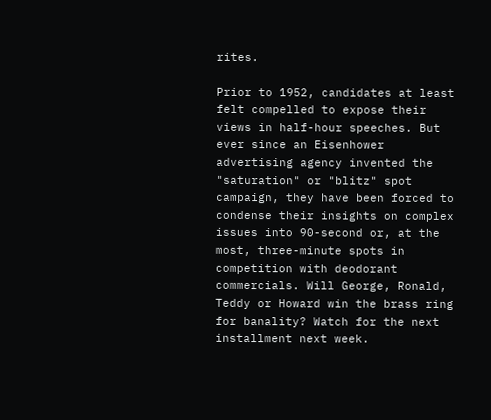rites.

Prior to 1952, candidates at least felt compelled to expose their views in half-hour speeches. But ever since an Eisenhower advertising agency invented the "saturation" or "blitz" spot campaign, they have been forced to condense their insights on complex issues into 90-second or, at the most, three-minute spots in competition with deodorant commercials. Will George, Ronald, Teddy or Howard win the brass ring for banality? Watch for the next installment next week.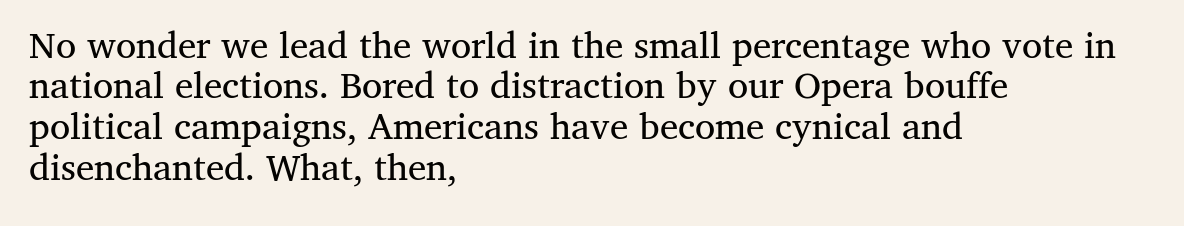No wonder we lead the world in the small percentage who vote in national elections. Bored to distraction by our Opera bouffe political campaigns, Americans have become cynical and disenchanted. What, then,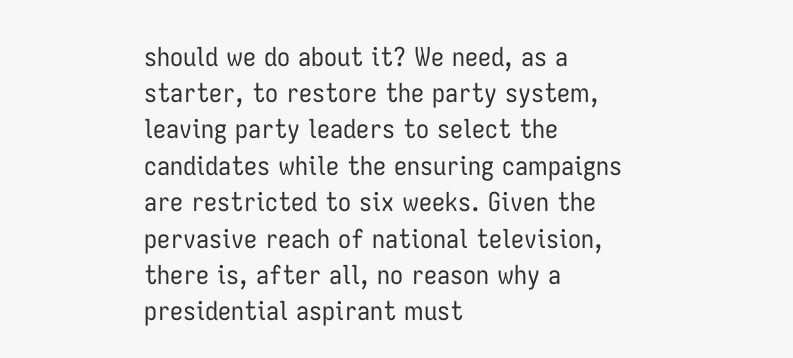should we do about it? We need, as a starter, to restore the party system, leaving party leaders to select the candidates while the ensuring campaigns are restricted to six weeks. Given the pervasive reach of national television, there is, after all, no reason why a presidential aspirant must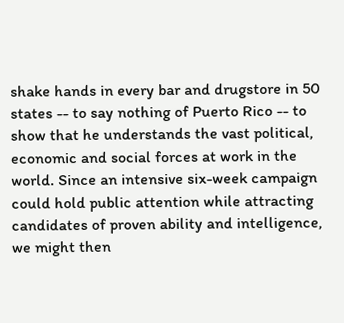shake hands in every bar and drugstore in 50 states -- to say nothing of Puerto Rico -- to show that he understands the vast political, economic and social forces at work in the world. Since an intensive six-week campaign could hold public attention while attracting candidates of proven ability and intelligence, we might then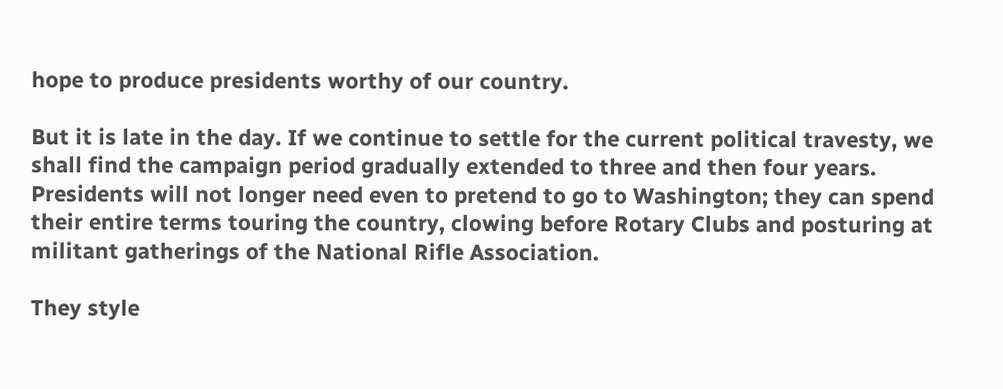hope to produce presidents worthy of our country.

But it is late in the day. If we continue to settle for the current political travesty, we shall find the campaign period gradually extended to three and then four years. Presidents will not longer need even to pretend to go to Washington; they can spend their entire terms touring the country, clowing before Rotary Clubs and posturing at militant gatherings of the National Rifle Association.

They style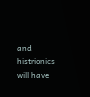and histrionics will have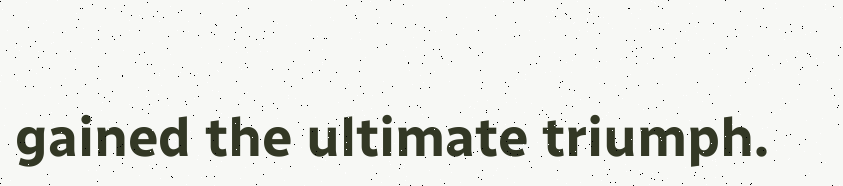gained the ultimate triumph.